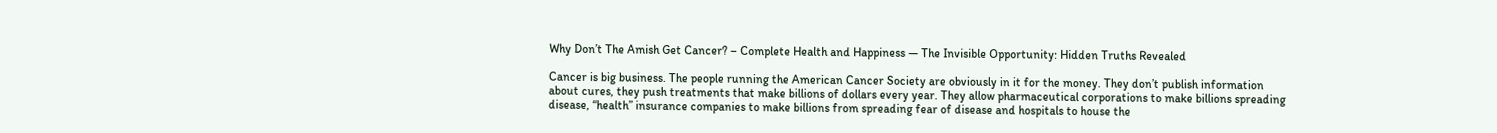Why Don’t The Amish Get Cancer? – Complete Health and Happiness — The Invisible Opportunity: Hidden Truths Revealed

Cancer is big business. The people running the American Cancer Society are obviously in it for the money. They don’t publish information about cures, they push treatments that make billions of dollars every year. They allow pharmaceutical corporations to make billions spreading disease, “health” insurance companies to make billions from spreading fear of disease and hospitals to house the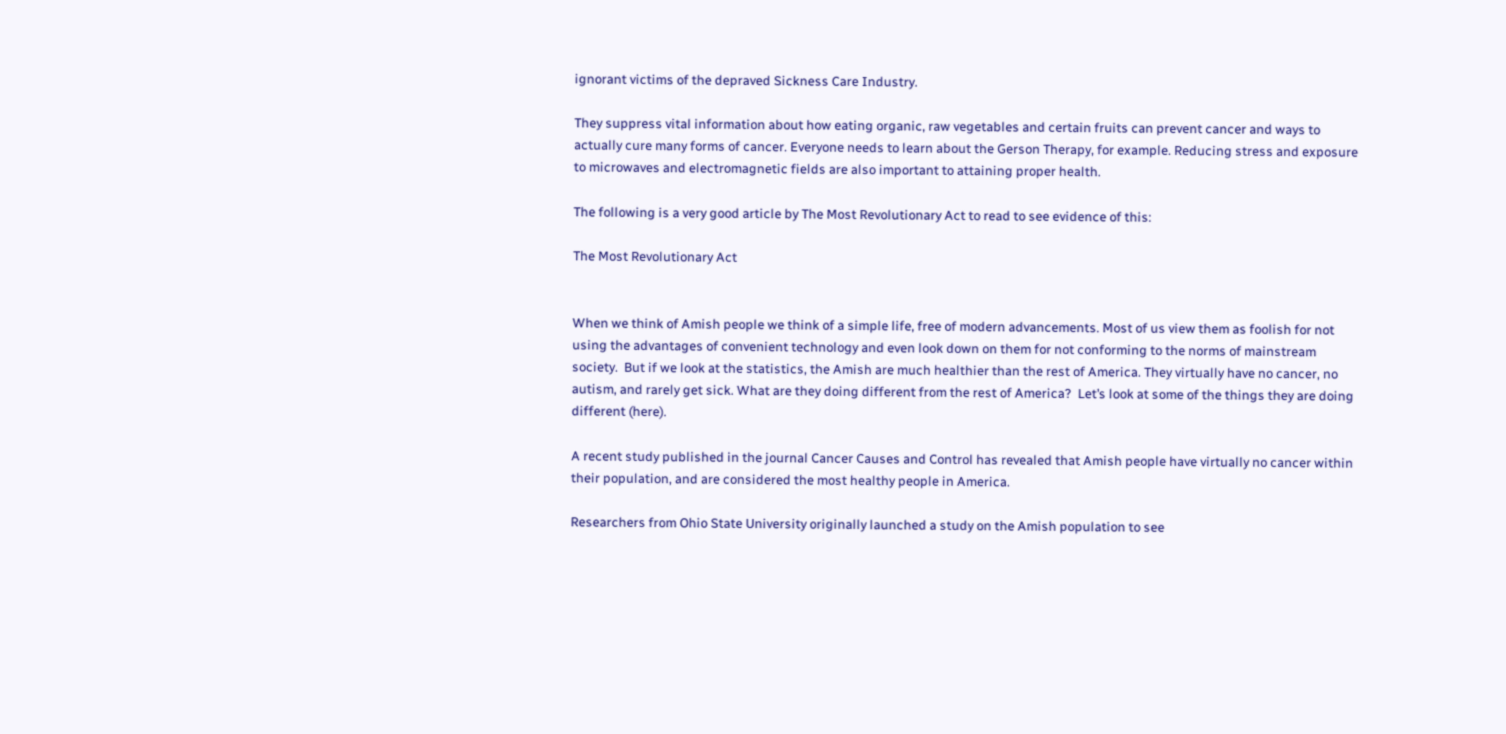ignorant victims of the depraved Sickness Care Industry.

They suppress vital information about how eating organic, raw vegetables and certain fruits can prevent cancer and ways to actually cure many forms of cancer. Everyone needs to learn about the Gerson Therapy, for example. Reducing stress and exposure to microwaves and electromagnetic fields are also important to attaining proper health.

The following is a very good article by The Most Revolutionary Act to read to see evidence of this:

The Most Revolutionary Act


When we think of Amish people we think of a simple life, free of modern advancements. Most of us view them as foolish for not using the advantages of convenient technology and even look down on them for not conforming to the norms of mainstream society.  But if we look at the statistics, the Amish are much healthier than the rest of America. They virtually have no cancer, no autism, and rarely get sick. What are they doing different from the rest of America?  Let’s look at some of the things they are doing different (here).

A recent study published in the journal Cancer Causes and Control has revealed that Amish people have virtually no cancer within their population, and are considered the most healthy people in America.

Researchers from Ohio State University originally launched a study on the Amish population to see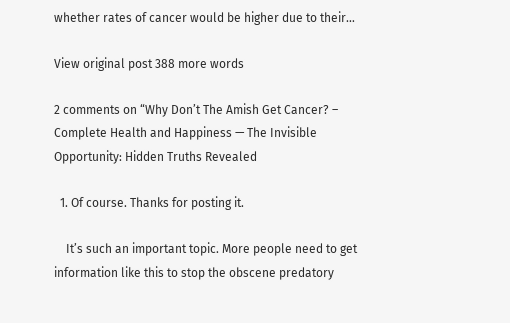whether rates of cancer would be higher due to their…

View original post 388 more words

2 comments on “Why Don’t The Amish Get Cancer? – Complete Health and Happiness — The Invisible Opportunity: Hidden Truths Revealed

  1. Of course. Thanks for posting it.

    It’s such an important topic. More people need to get information like this to stop the obscene predatory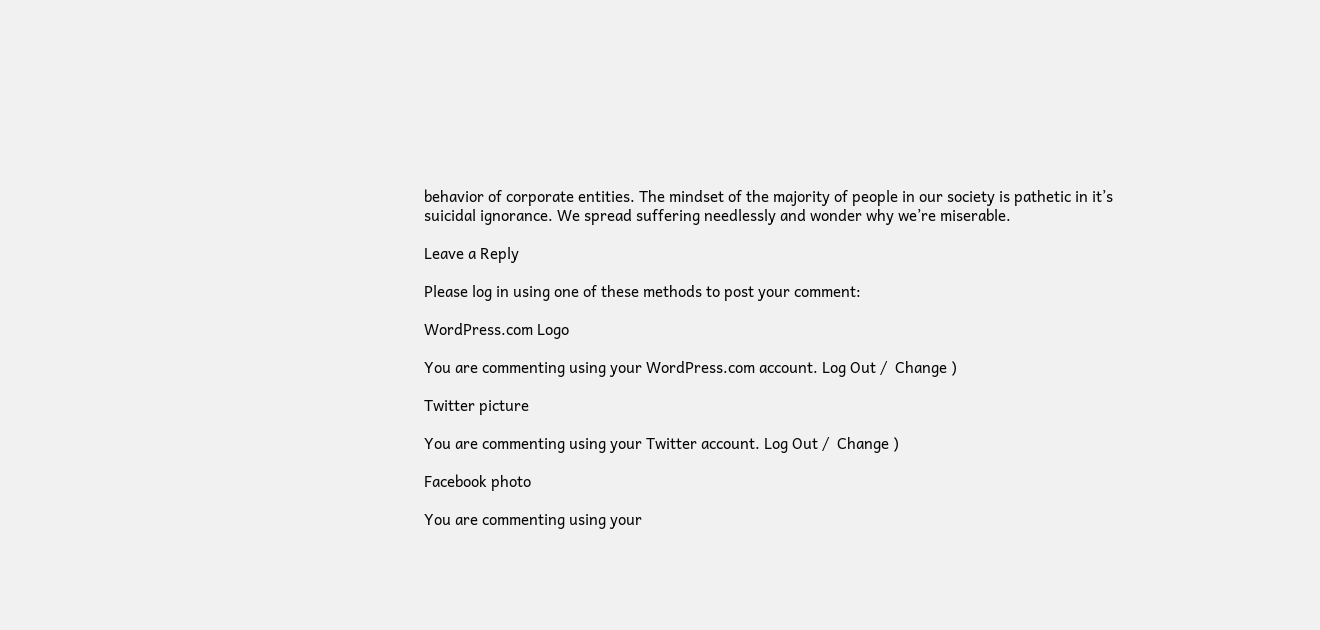behavior of corporate entities. The mindset of the majority of people in our society is pathetic in it’s suicidal ignorance. We spread suffering needlessly and wonder why we’re miserable.

Leave a Reply

Please log in using one of these methods to post your comment:

WordPress.com Logo

You are commenting using your WordPress.com account. Log Out /  Change )

Twitter picture

You are commenting using your Twitter account. Log Out /  Change )

Facebook photo

You are commenting using your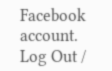Facebook account. Log Out /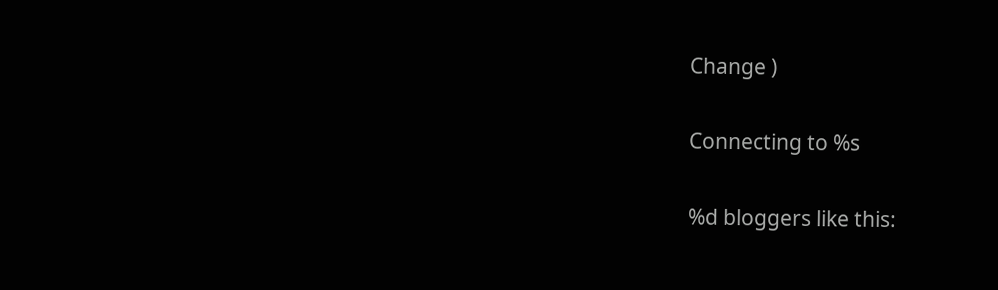Change )

Connecting to %s

%d bloggers like this: